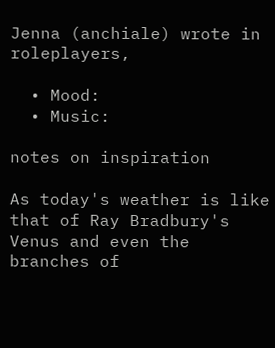Jenna (anchiale) wrote in roleplayers,

  • Mood:
  • Music:

notes on inspiration

As today's weather is like that of Ray Bradbury's Venus and even the branches of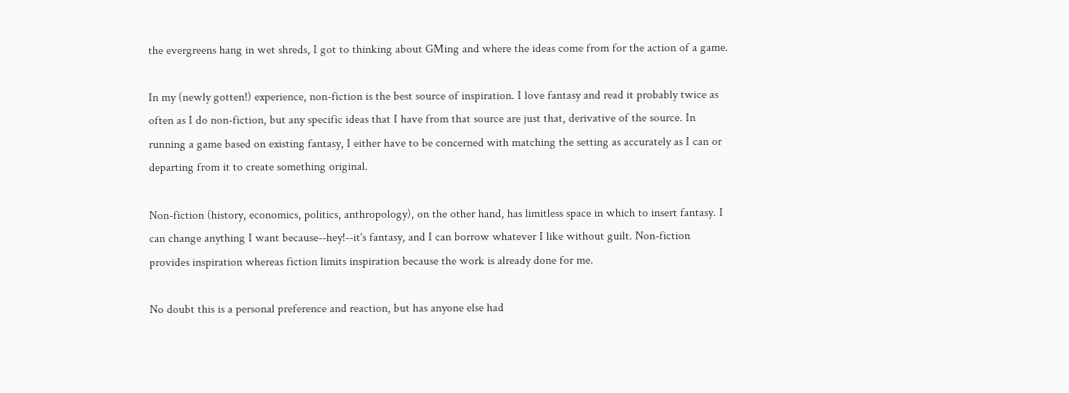the evergreens hang in wet shreds, I got to thinking about GMing and where the ideas come from for the action of a game.

In my (newly gotten!) experience, non-fiction is the best source of inspiration. I love fantasy and read it probably twice as often as I do non-fiction, but any specific ideas that I have from that source are just that, derivative of the source. In running a game based on existing fantasy, I either have to be concerned with matching the setting as accurately as I can or departing from it to create something original.

Non-fiction (history, economics, politics, anthropology), on the other hand, has limitless space in which to insert fantasy. I can change anything I want because--hey!--it's fantasy, and I can borrow whatever I like without guilt. Non-fiction provides inspiration whereas fiction limits inspiration because the work is already done for me.

No doubt this is a personal preference and reaction, but has anyone else had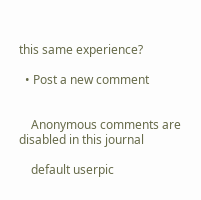this same experience?

  • Post a new comment


    Anonymous comments are disabled in this journal

    default userpic